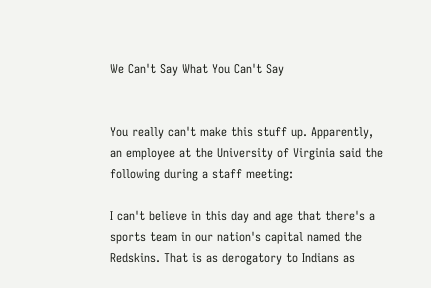We Can't Say What You Can't Say


You really can't make this stuff up. Apparently, an employee at the University of Virginia said the following during a staff meeting:

I can't believe in this day and age that there's a sports team in our nation's capital named the Redskins. That is as derogatory to Indians as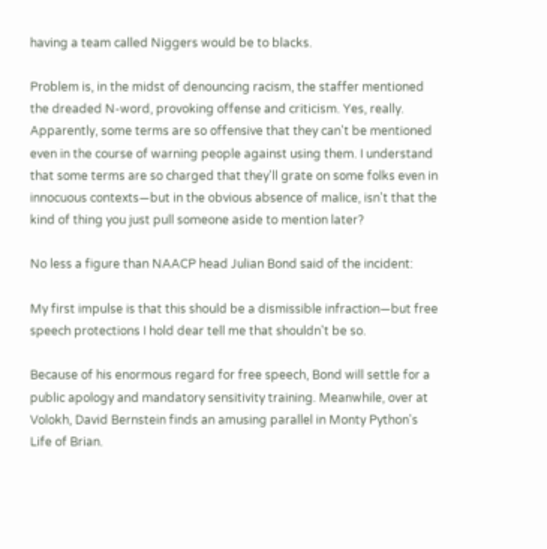having a team called Niggers would be to blacks.

Problem is, in the midst of denouncing racism, the staffer mentioned the dreaded N-word, provoking offense and criticism. Yes, really. Apparently, some terms are so offensive that they can't be mentioned even in the course of warning people against using them. I understand that some terms are so charged that they'll grate on some folks even in innocuous contexts—but in the obvious absence of malice, isn't that the kind of thing you just pull someone aside to mention later?

No less a figure than NAACP head Julian Bond said of the incident:

My first impulse is that this should be a dismissible infraction—but free speech protections I hold dear tell me that shouldn't be so.

Because of his enormous regard for free speech, Bond will settle for a public apology and mandatory sensitivity training. Meanwhile, over at Volokh, David Bernstein finds an amusing parallel in Monty Python's Life of Brian.